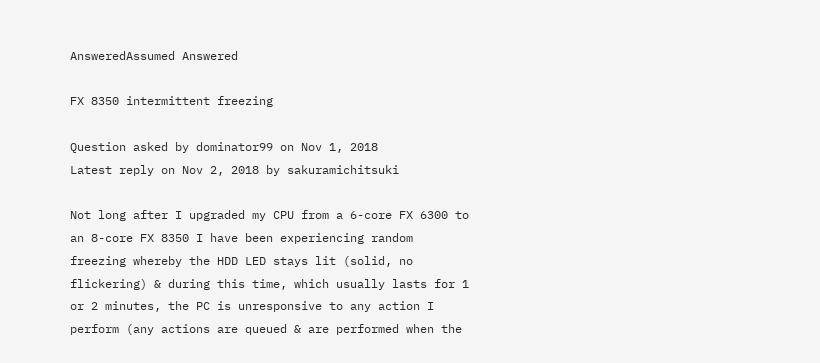AnsweredAssumed Answered

FX 8350 intermittent freezing

Question asked by dominator99 on Nov 1, 2018
Latest reply on Nov 2, 2018 by sakuramichitsuki

Not long after I upgraded my CPU from a 6-core FX 6300 to an 8-core FX 8350 I have been experiencing random freezing whereby the HDD LED stays lit (solid, no flickering) & during this time, which usually lasts for 1 or 2 minutes, the PC is unresponsive to any action I perform (any actions are queued & are performed when the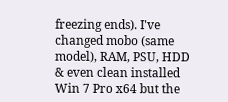freezing ends). I've changed mobo (same model), RAM, PSU, HDD & even clean installed Win 7 Pro x64 but the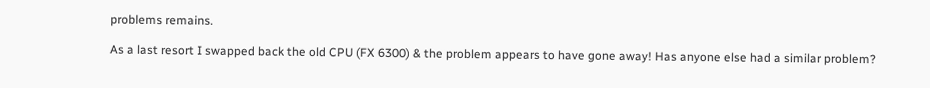problems remains.

As a last resort I swapped back the old CPU (FX 6300) & the problem appears to have gone away! Has anyone else had a similar problem?